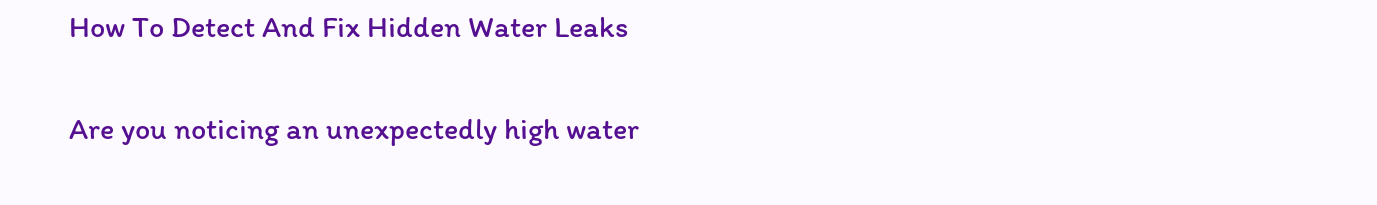How To Detect And Fix Hidden Water Leaks

Are you noticing an unexpectedly high water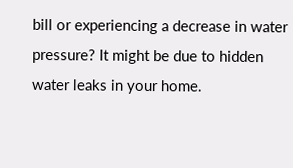bill or experiencing a decrease in water pressure? It might be due to hidden water leaks in your home.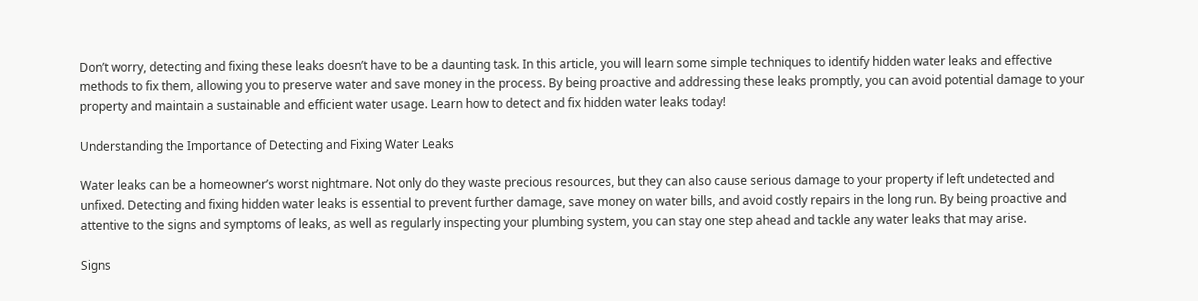Don’t worry, detecting and fixing these leaks doesn’t have to be a daunting task. In this article, you will learn some simple techniques to identify hidden water leaks and effective methods to fix them, allowing you to preserve water and save money in the process. By being proactive and addressing these leaks promptly, you can avoid potential damage to your property and maintain a sustainable and efficient water usage. Learn how to detect and fix hidden water leaks today!

Understanding the Importance of Detecting and Fixing Water Leaks

Water leaks can be a homeowner’s worst nightmare. Not only do they waste precious resources, but they can also cause serious damage to your property if left undetected and unfixed. Detecting and fixing hidden water leaks is essential to prevent further damage, save money on water bills, and avoid costly repairs in the long run. By being proactive and attentive to the signs and symptoms of leaks, as well as regularly inspecting your plumbing system, you can stay one step ahead and tackle any water leaks that may arise.

Signs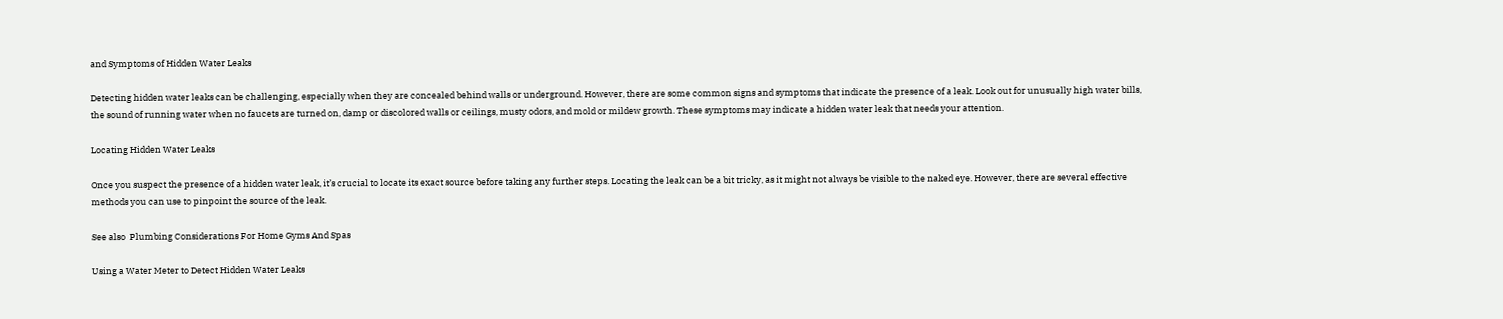and Symptoms of Hidden Water Leaks

Detecting hidden water leaks can be challenging, especially when they are concealed behind walls or underground. However, there are some common signs and symptoms that indicate the presence of a leak. Look out for unusually high water bills, the sound of running water when no faucets are turned on, damp or discolored walls or ceilings, musty odors, and mold or mildew growth. These symptoms may indicate a hidden water leak that needs your attention.

Locating Hidden Water Leaks

Once you suspect the presence of a hidden water leak, it’s crucial to locate its exact source before taking any further steps. Locating the leak can be a bit tricky, as it might not always be visible to the naked eye. However, there are several effective methods you can use to pinpoint the source of the leak.

See also  Plumbing Considerations For Home Gyms And Spas

Using a Water Meter to Detect Hidden Water Leaks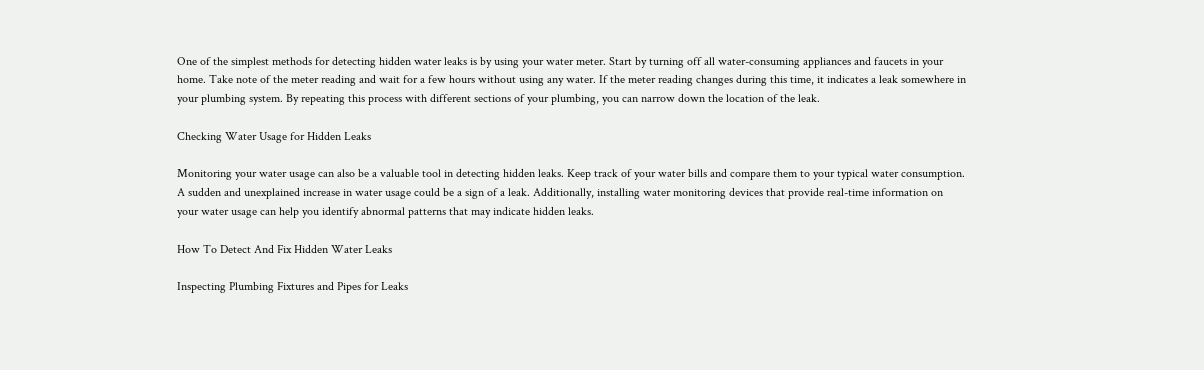One of the simplest methods for detecting hidden water leaks is by using your water meter. Start by turning off all water-consuming appliances and faucets in your home. Take note of the meter reading and wait for a few hours without using any water. If the meter reading changes during this time, it indicates a leak somewhere in your plumbing system. By repeating this process with different sections of your plumbing, you can narrow down the location of the leak.

Checking Water Usage for Hidden Leaks

Monitoring your water usage can also be a valuable tool in detecting hidden leaks. Keep track of your water bills and compare them to your typical water consumption. A sudden and unexplained increase in water usage could be a sign of a leak. Additionally, installing water monitoring devices that provide real-time information on your water usage can help you identify abnormal patterns that may indicate hidden leaks.

How To Detect And Fix Hidden Water Leaks

Inspecting Plumbing Fixtures and Pipes for Leaks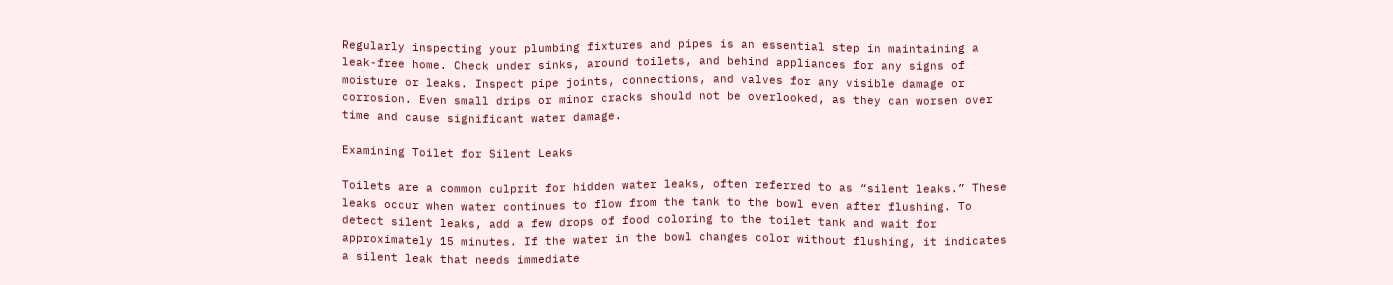Regularly inspecting your plumbing fixtures and pipes is an essential step in maintaining a leak-free home. Check under sinks, around toilets, and behind appliances for any signs of moisture or leaks. Inspect pipe joints, connections, and valves for any visible damage or corrosion. Even small drips or minor cracks should not be overlooked, as they can worsen over time and cause significant water damage.

Examining Toilet for Silent Leaks

Toilets are a common culprit for hidden water leaks, often referred to as “silent leaks.” These leaks occur when water continues to flow from the tank to the bowl even after flushing. To detect silent leaks, add a few drops of food coloring to the toilet tank and wait for approximately 15 minutes. If the water in the bowl changes color without flushing, it indicates a silent leak that needs immediate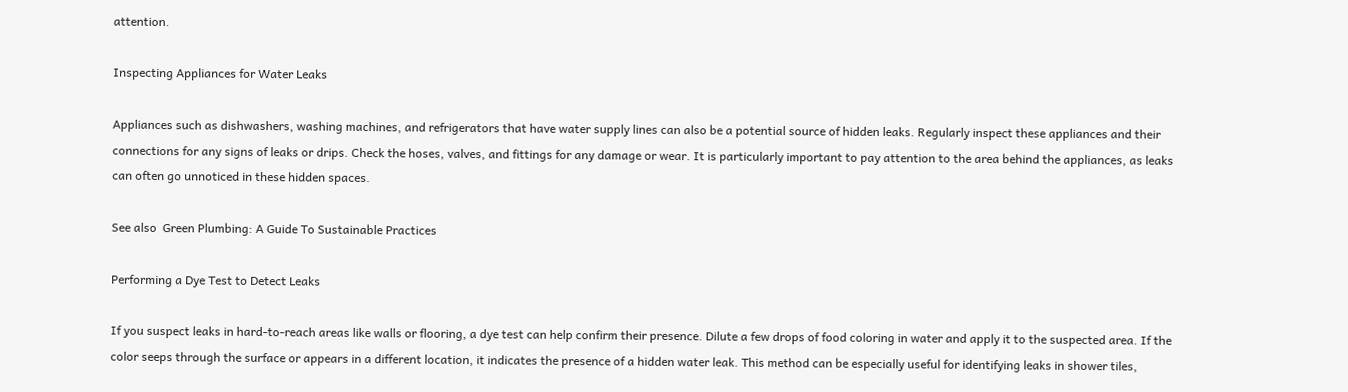attention.

Inspecting Appliances for Water Leaks

Appliances such as dishwashers, washing machines, and refrigerators that have water supply lines can also be a potential source of hidden leaks. Regularly inspect these appliances and their connections for any signs of leaks or drips. Check the hoses, valves, and fittings for any damage or wear. It is particularly important to pay attention to the area behind the appliances, as leaks can often go unnoticed in these hidden spaces.

See also  Green Plumbing: A Guide To Sustainable Practices

Performing a Dye Test to Detect Leaks

If you suspect leaks in hard-to-reach areas like walls or flooring, a dye test can help confirm their presence. Dilute a few drops of food coloring in water and apply it to the suspected area. If the color seeps through the surface or appears in a different location, it indicates the presence of a hidden water leak. This method can be especially useful for identifying leaks in shower tiles,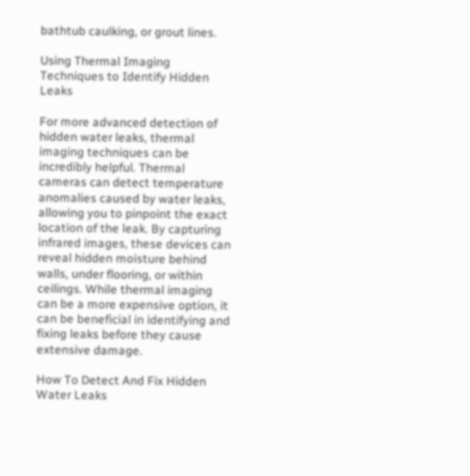bathtub caulking, or grout lines.

Using Thermal Imaging Techniques to Identify Hidden Leaks

For more advanced detection of hidden water leaks, thermal imaging techniques can be incredibly helpful. Thermal cameras can detect temperature anomalies caused by water leaks, allowing you to pinpoint the exact location of the leak. By capturing infrared images, these devices can reveal hidden moisture behind walls, under flooring, or within ceilings. While thermal imaging can be a more expensive option, it can be beneficial in identifying and fixing leaks before they cause extensive damage.

How To Detect And Fix Hidden Water Leaks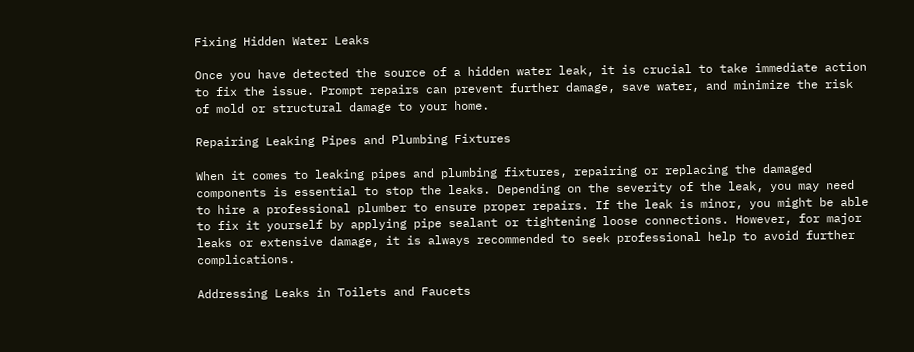Fixing Hidden Water Leaks

Once you have detected the source of a hidden water leak, it is crucial to take immediate action to fix the issue. Prompt repairs can prevent further damage, save water, and minimize the risk of mold or structural damage to your home.

Repairing Leaking Pipes and Plumbing Fixtures

When it comes to leaking pipes and plumbing fixtures, repairing or replacing the damaged components is essential to stop the leaks. Depending on the severity of the leak, you may need to hire a professional plumber to ensure proper repairs. If the leak is minor, you might be able to fix it yourself by applying pipe sealant or tightening loose connections. However, for major leaks or extensive damage, it is always recommended to seek professional help to avoid further complications.

Addressing Leaks in Toilets and Faucets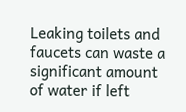Leaking toilets and faucets can waste a significant amount of water if left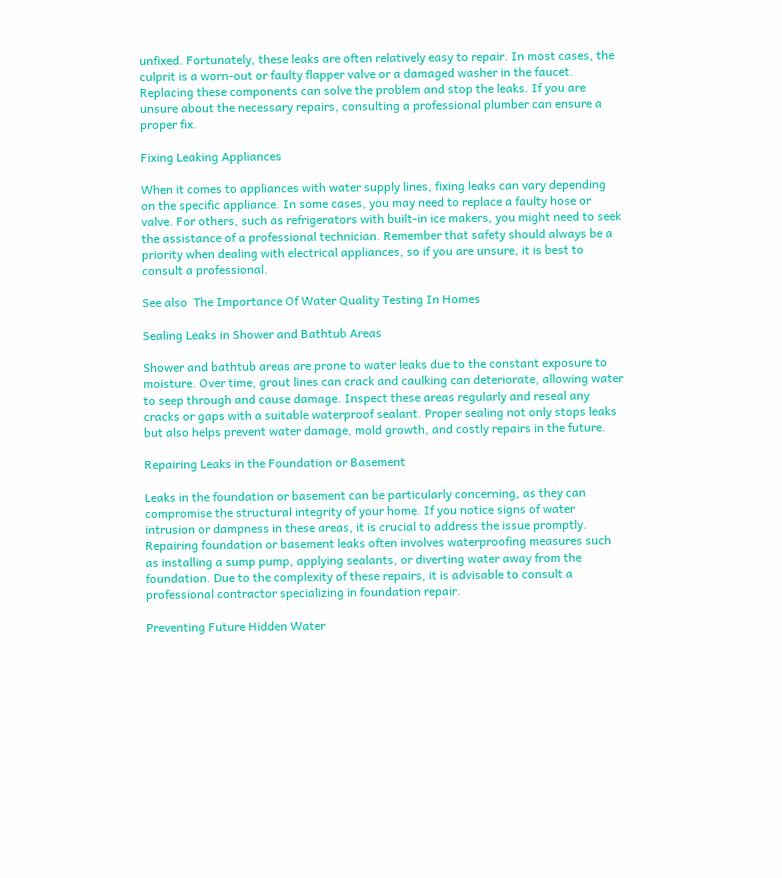unfixed. Fortunately, these leaks are often relatively easy to repair. In most cases, the culprit is a worn-out or faulty flapper valve or a damaged washer in the faucet. Replacing these components can solve the problem and stop the leaks. If you are unsure about the necessary repairs, consulting a professional plumber can ensure a proper fix.

Fixing Leaking Appliances

When it comes to appliances with water supply lines, fixing leaks can vary depending on the specific appliance. In some cases, you may need to replace a faulty hose or valve. For others, such as refrigerators with built-in ice makers, you might need to seek the assistance of a professional technician. Remember that safety should always be a priority when dealing with electrical appliances, so if you are unsure, it is best to consult a professional.

See also  The Importance Of Water Quality Testing In Homes

Sealing Leaks in Shower and Bathtub Areas

Shower and bathtub areas are prone to water leaks due to the constant exposure to moisture. Over time, grout lines can crack and caulking can deteriorate, allowing water to seep through and cause damage. Inspect these areas regularly and reseal any cracks or gaps with a suitable waterproof sealant. Proper sealing not only stops leaks but also helps prevent water damage, mold growth, and costly repairs in the future.

Repairing Leaks in the Foundation or Basement

Leaks in the foundation or basement can be particularly concerning, as they can compromise the structural integrity of your home. If you notice signs of water intrusion or dampness in these areas, it is crucial to address the issue promptly. Repairing foundation or basement leaks often involves waterproofing measures such as installing a sump pump, applying sealants, or diverting water away from the foundation. Due to the complexity of these repairs, it is advisable to consult a professional contractor specializing in foundation repair.

Preventing Future Hidden Water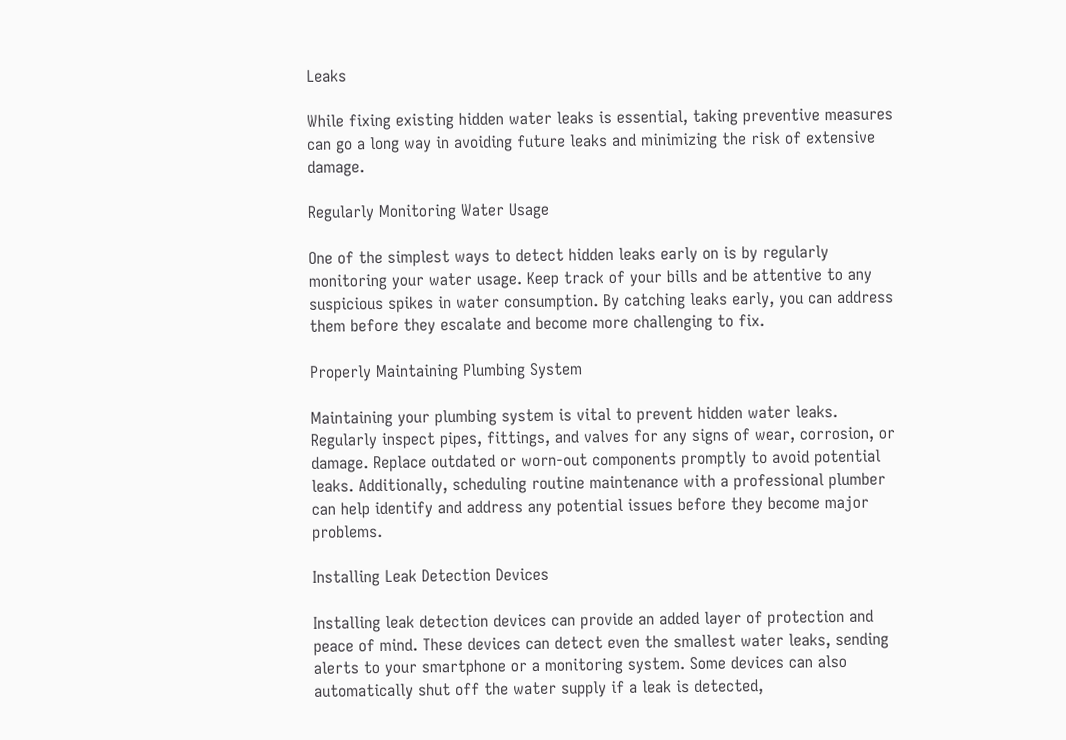Leaks

While fixing existing hidden water leaks is essential, taking preventive measures can go a long way in avoiding future leaks and minimizing the risk of extensive damage.

Regularly Monitoring Water Usage

One of the simplest ways to detect hidden leaks early on is by regularly monitoring your water usage. Keep track of your bills and be attentive to any suspicious spikes in water consumption. By catching leaks early, you can address them before they escalate and become more challenging to fix.

Properly Maintaining Plumbing System

Maintaining your plumbing system is vital to prevent hidden water leaks. Regularly inspect pipes, fittings, and valves for any signs of wear, corrosion, or damage. Replace outdated or worn-out components promptly to avoid potential leaks. Additionally, scheduling routine maintenance with a professional plumber can help identify and address any potential issues before they become major problems.

Installing Leak Detection Devices

Installing leak detection devices can provide an added layer of protection and peace of mind. These devices can detect even the smallest water leaks, sending alerts to your smartphone or a monitoring system. Some devices can also automatically shut off the water supply if a leak is detected,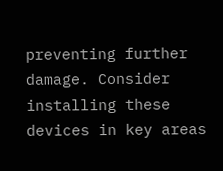preventing further damage. Consider installing these devices in key areas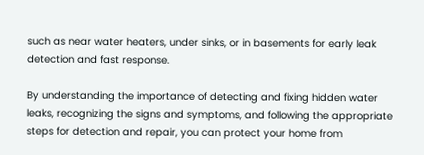such as near water heaters, under sinks, or in basements for early leak detection and fast response.

By understanding the importance of detecting and fixing hidden water leaks, recognizing the signs and symptoms, and following the appropriate steps for detection and repair, you can protect your home from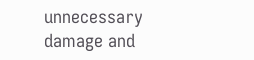unnecessary damage and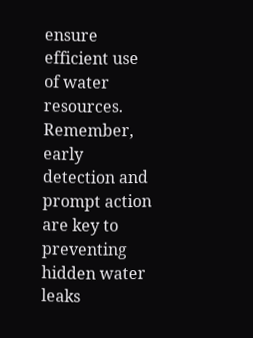ensure efficient use of water resources. Remember, early detection and prompt action are key to preventing hidden water leaks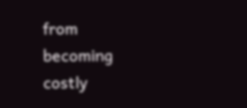from becoming costly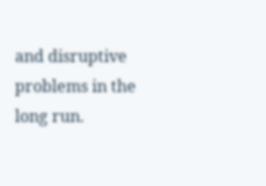and disruptive problems in the long run.